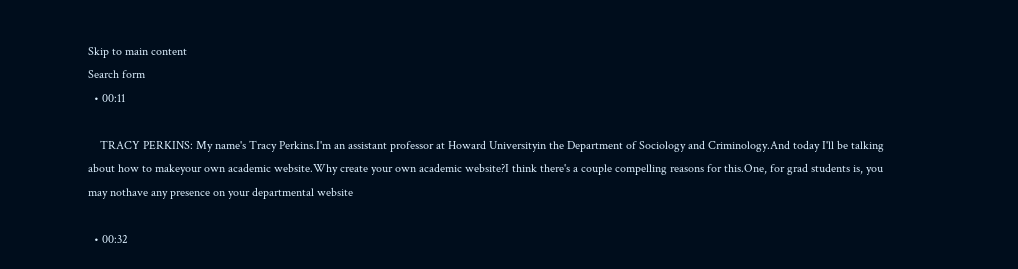Skip to main content
Search form
  • 00:11

    TRACY PERKINS: My name's Tracy Perkins.I'm an assistant professor at Howard Universityin the Department of Sociology and Criminology.And today I'll be talking about how to makeyour own academic website.Why create your own academic website?I think there's a couple compelling reasons for this.One, for grad students is, you may nothave any presence on your departmental website

  • 00:32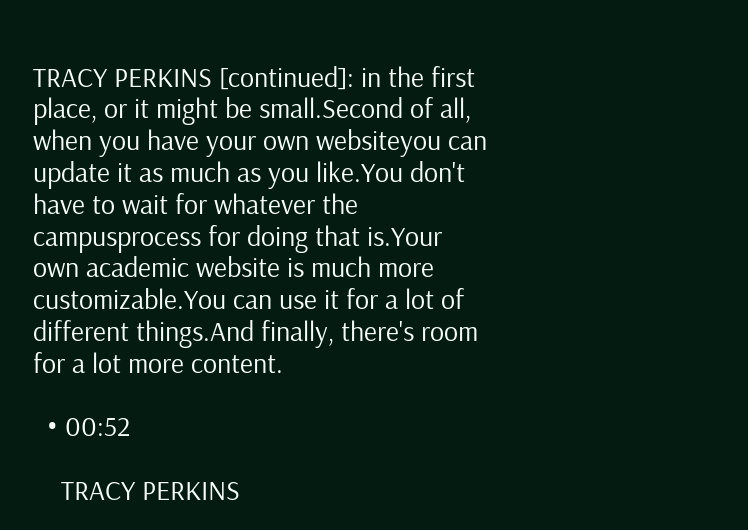TRACY PERKINS [continued]: in the first place, or it might be small.Second of all, when you have your own websiteyou can update it as much as you like.You don't have to wait for whatever the campusprocess for doing that is.Your own academic website is much more customizable.You can use it for a lot of different things.And finally, there's room for a lot more content.

  • 00:52

    TRACY PERKINS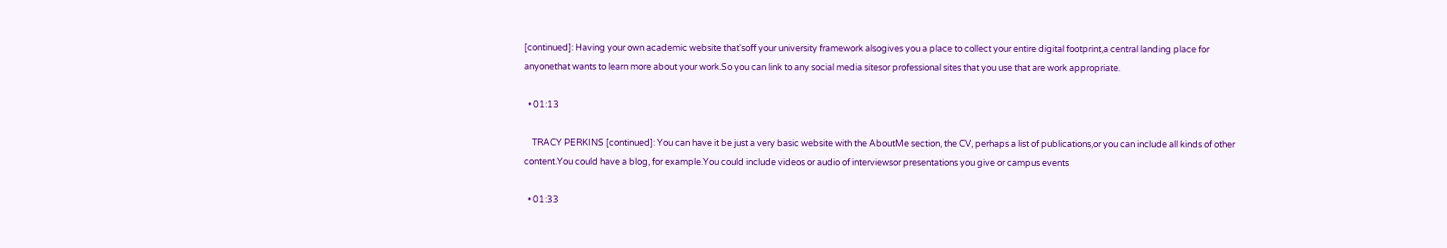[continued]: Having your own academic website that'soff your university framework alsogives you a place to collect your entire digital footprint,a central landing place for anyonethat wants to learn more about your work.So you can link to any social media sitesor professional sites that you use that are work appropriate.

  • 01:13

    TRACY PERKINS [continued]: You can have it be just a very basic website with the AboutMe section, the CV, perhaps a list of publications,or you can include all kinds of other content.You could have a blog, for example.You could include videos or audio of interviewsor presentations you give or campus events

  • 01:33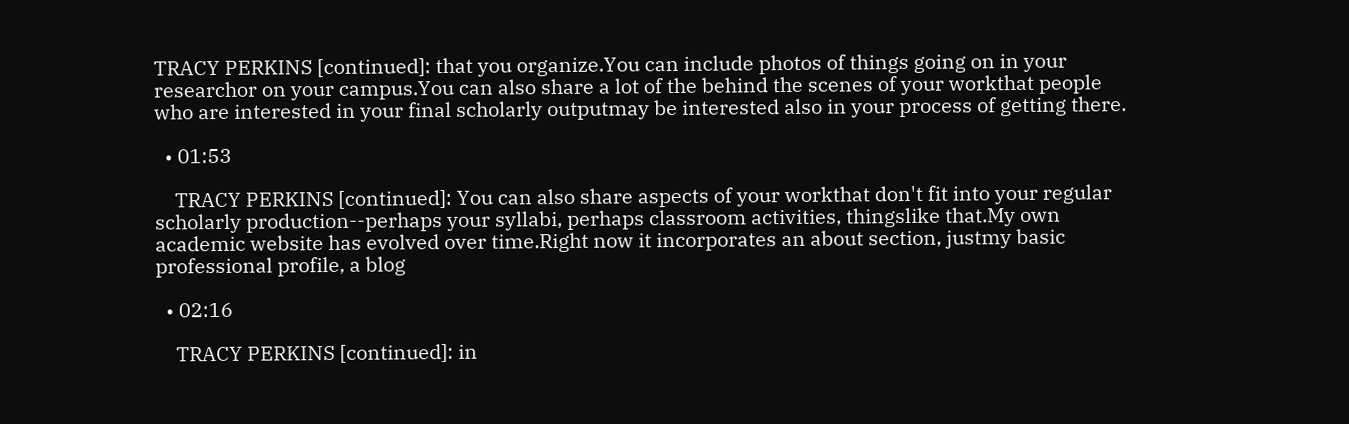TRACY PERKINS [continued]: that you organize.You can include photos of things going on in your researchor on your campus.You can also share a lot of the behind the scenes of your workthat people who are interested in your final scholarly outputmay be interested also in your process of getting there.

  • 01:53

    TRACY PERKINS [continued]: You can also share aspects of your workthat don't fit into your regular scholarly production--perhaps your syllabi, perhaps classroom activities, thingslike that.My own academic website has evolved over time.Right now it incorporates an about section, justmy basic professional profile, a blog

  • 02:16

    TRACY PERKINS [continued]: in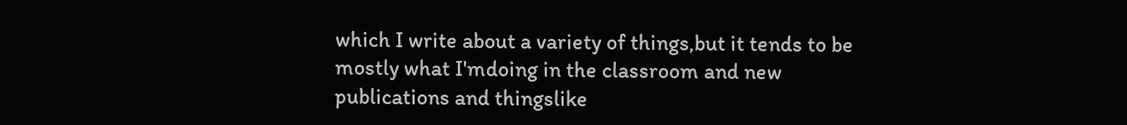which I write about a variety of things,but it tends to be mostly what I'mdoing in the classroom and new publications and thingslike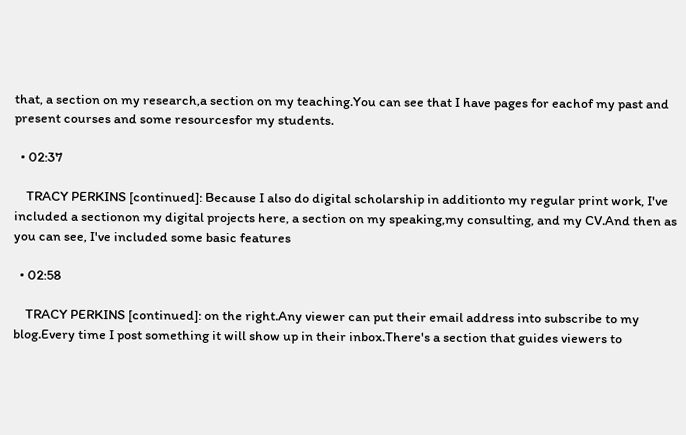that, a section on my research,a section on my teaching.You can see that I have pages for eachof my past and present courses and some resourcesfor my students.

  • 02:37

    TRACY PERKINS [continued]: Because I also do digital scholarship in additionto my regular print work, I've included a sectionon my digital projects here, a section on my speaking,my consulting, and my CV.And then as you can see, I've included some basic features

  • 02:58

    TRACY PERKINS [continued]: on the right.Any viewer can put their email address into subscribe to my blog.Every time I post something it will show up in their inbox.There's a section that guides viewers to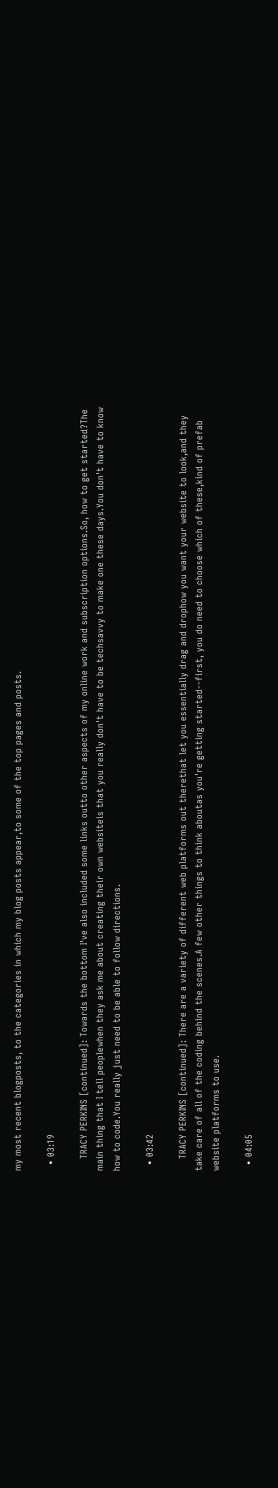my most recent blogposts, to the categories in which my blog posts appear,to some of the top pages and posts.

  • 03:19

    TRACY PERKINS [continued]: Towards the bottom I've also included some links outto other aspects of my online work and subscription options.So, how to get started?The main thing that I tell peoplewhen they ask me about creating their own websiteis that you really don't have to be techsavvy to make one these days.You don't have to know how to code.You really just need to be able to follow directions.

  • 03:42

    TRACY PERKINS [continued]: There are a variety of different web platforms out therethat let you essentially drag and drophow you want your website to look,and they take care of all of the coding behind the scenes.A few other things to think aboutas you're getting started--first, you do need to choose which of these,kind of prefab website platforms to use.

  • 04:05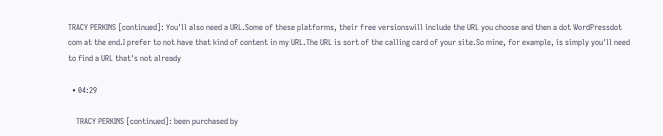TRACY PERKINS [continued]: You'll also need a URL.Some of these platforms, their free versionswill include the URL you choose and then a dot WordPressdot com at the end.I prefer to not have that kind of content in my URL.The URL is sort of the calling card of your site.So mine, for example, is simply you'll need to find a URL that's not already

  • 04:29

    TRACY PERKINS [continued]: been purchased by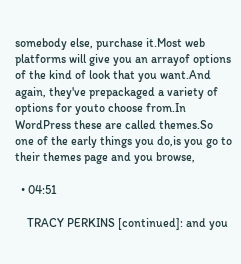somebody else, purchase it.Most web platforms will give you an arrayof options of the kind of look that you want.And again, they've prepackaged a variety of options for youto choose from.In WordPress these are called themes.So one of the early things you do,is you go to their themes page and you browse,

  • 04:51

    TRACY PERKINS [continued]: and you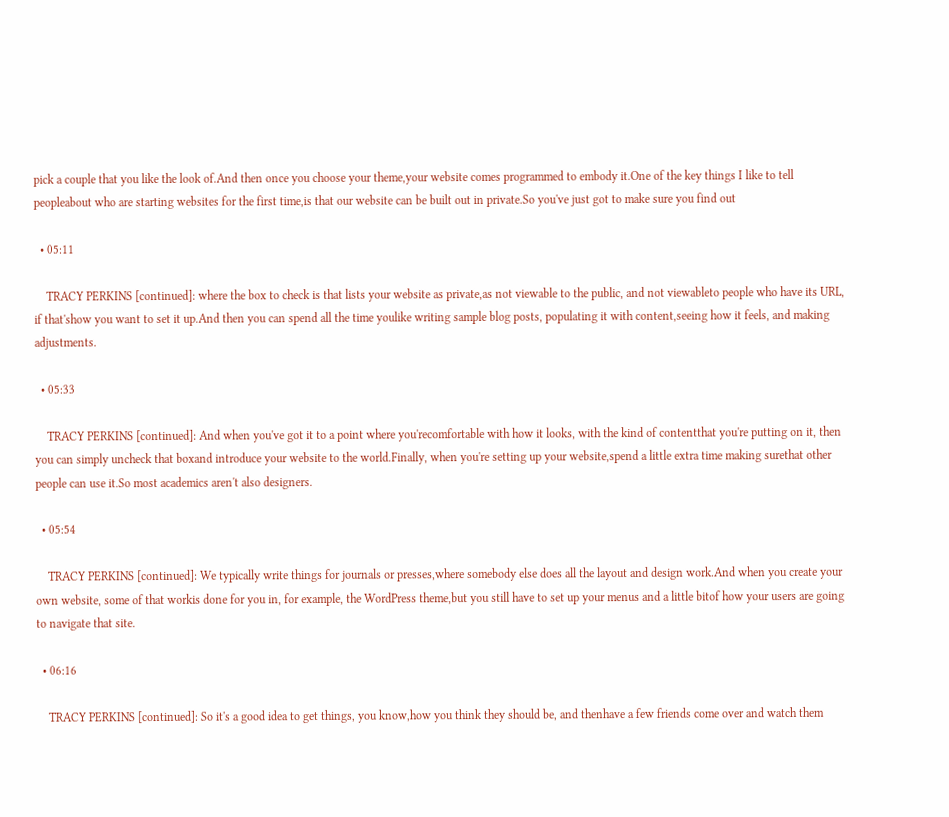pick a couple that you like the look of.And then once you choose your theme,your website comes programmed to embody it.One of the key things I like to tell peopleabout who are starting websites for the first time,is that our website can be built out in private.So you've just got to make sure you find out

  • 05:11

    TRACY PERKINS [continued]: where the box to check is that lists your website as private,as not viewable to the public, and not viewableto people who have its URL, if that'show you want to set it up.And then you can spend all the time youlike writing sample blog posts, populating it with content,seeing how it feels, and making adjustments.

  • 05:33

    TRACY PERKINS [continued]: And when you've got it to a point where you'recomfortable with how it looks, with the kind of contentthat you're putting on it, then you can simply uncheck that boxand introduce your website to the world.Finally, when you're setting up your website,spend a little extra time making surethat other people can use it.So most academics aren't also designers.

  • 05:54

    TRACY PERKINS [continued]: We typically write things for journals or presses,where somebody else does all the layout and design work.And when you create your own website, some of that workis done for you in, for example, the WordPress theme,but you still have to set up your menus and a little bitof how your users are going to navigate that site.

  • 06:16

    TRACY PERKINS [continued]: So it's a good idea to get things, you know,how you think they should be, and thenhave a few friends come over and watch them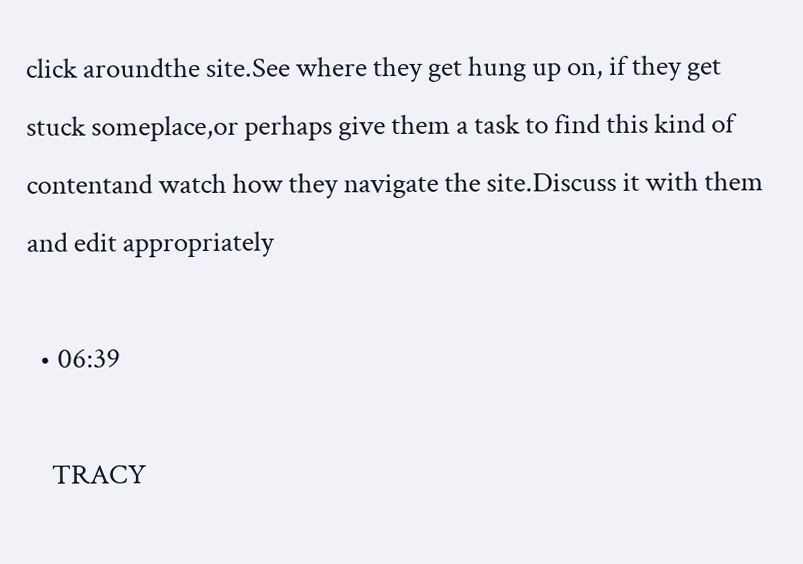click aroundthe site.See where they get hung up on, if they get stuck someplace,or perhaps give them a task to find this kind of contentand watch how they navigate the site.Discuss it with them and edit appropriately

  • 06:39

    TRACY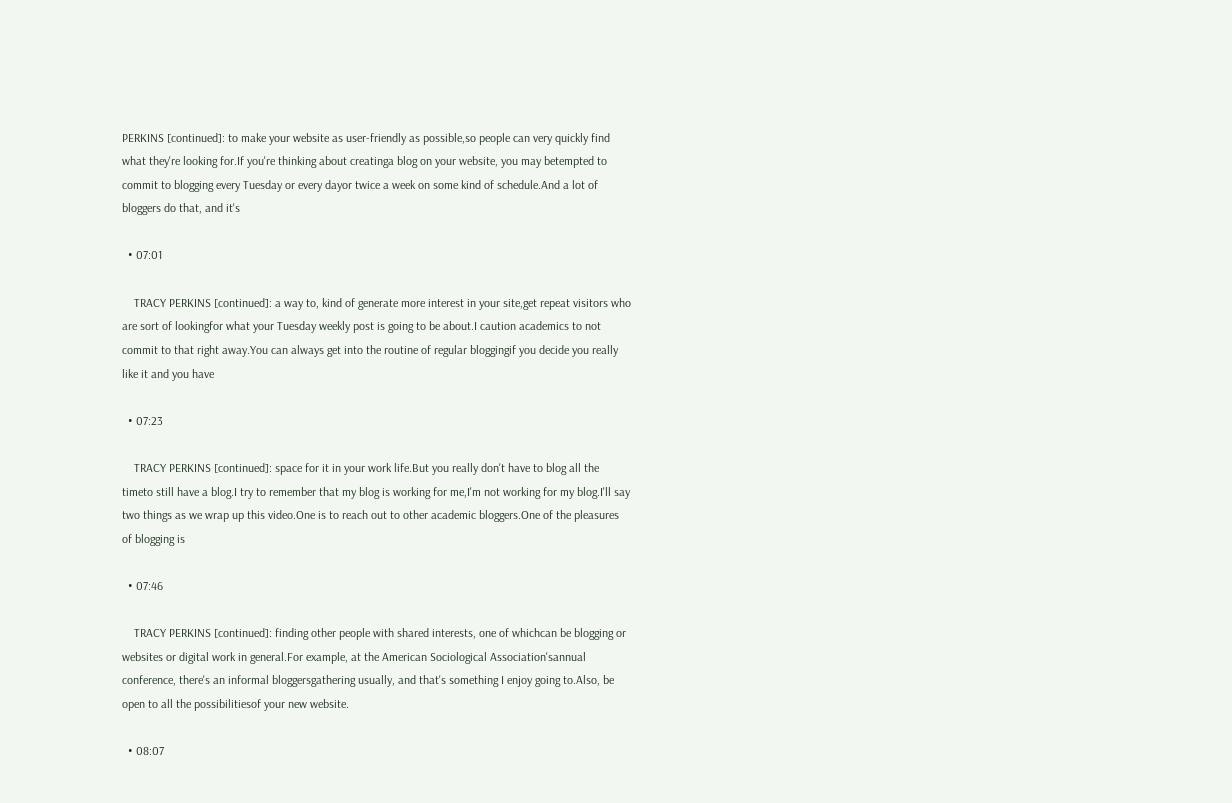PERKINS [continued]: to make your website as user-friendly as possible,so people can very quickly find what they're looking for.If you're thinking about creatinga blog on your website, you may betempted to commit to blogging every Tuesday or every dayor twice a week on some kind of schedule.And a lot of bloggers do that, and it's

  • 07:01

    TRACY PERKINS [continued]: a way to, kind of generate more interest in your site,get repeat visitors who are sort of lookingfor what your Tuesday weekly post is going to be about.I caution academics to not commit to that right away.You can always get into the routine of regular bloggingif you decide you really like it and you have

  • 07:23

    TRACY PERKINS [continued]: space for it in your work life.But you really don't have to blog all the timeto still have a blog.I try to remember that my blog is working for me,I'm not working for my blog.I'll say two things as we wrap up this video.One is to reach out to other academic bloggers.One of the pleasures of blogging is

  • 07:46

    TRACY PERKINS [continued]: finding other people with shared interests, one of whichcan be blogging or websites or digital work in general.For example, at the American Sociological Association'sannual conference, there's an informal bloggersgathering usually, and that's something I enjoy going to.Also, be open to all the possibilitiesof your new website.

  • 08:07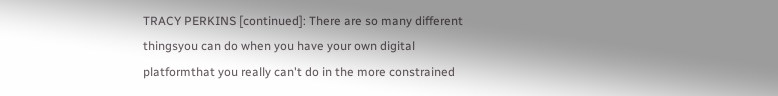TRACY PERKINS [continued]: There are so many different thingsyou can do when you have your own digital platformthat you really can't do in the more constrained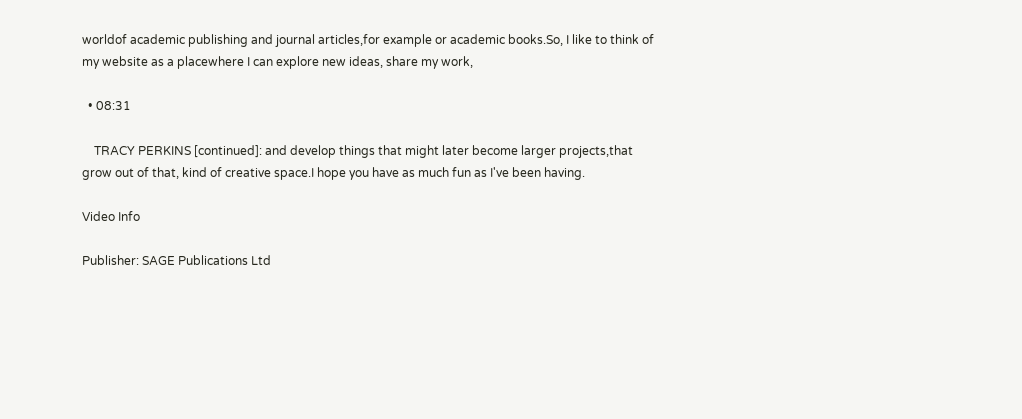worldof academic publishing and journal articles,for example or academic books.So, I like to think of my website as a placewhere I can explore new ideas, share my work,

  • 08:31

    TRACY PERKINS [continued]: and develop things that might later become larger projects,that grow out of that, kind of creative space.I hope you have as much fun as I've been having.

Video Info

Publisher: SAGE Publications Ltd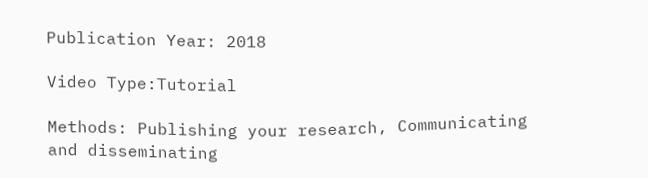Publication Year: 2018

Video Type:Tutorial

Methods: Publishing your research, Communicating and disseminating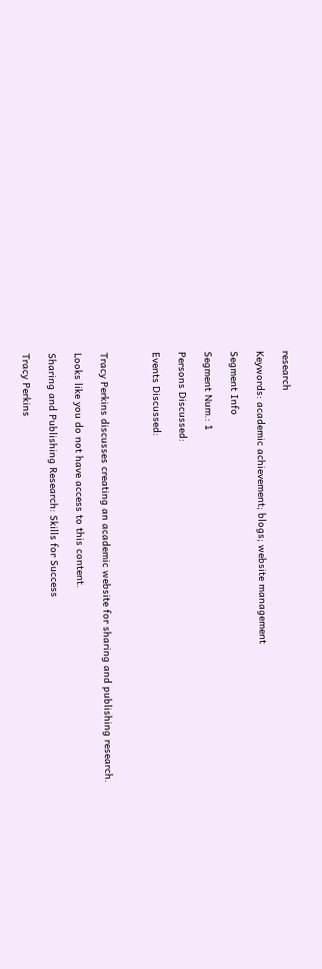research

Keywords: academic achievement; blogs; website management

Segment Info

Segment Num.: 1

Persons Discussed:

Events Discussed:



Tracy Perkins discusses creating an academic website for sharing and publishing research.

Looks like you do not have access to this content.

Sharing and Publishing Research: Skills for Success

Tracy Perkins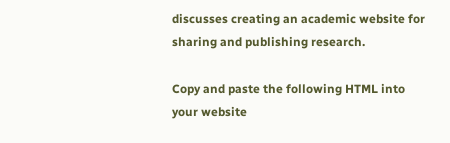discusses creating an academic website for sharing and publishing research.

Copy and paste the following HTML into your website